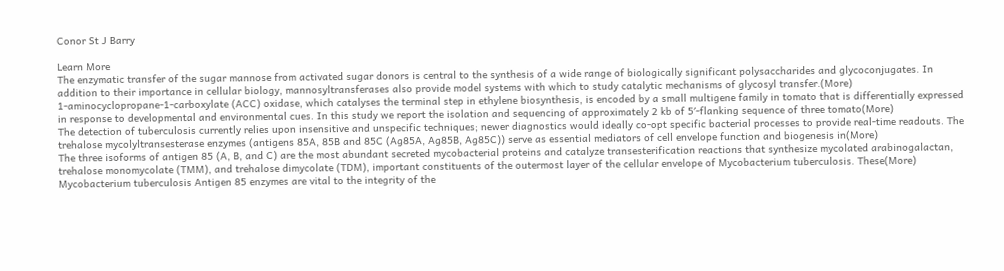Conor St J Barry

Learn More
The enzymatic transfer of the sugar mannose from activated sugar donors is central to the synthesis of a wide range of biologically significant polysaccharides and glycoconjugates. In addition to their importance in cellular biology, mannosyltransferases also provide model systems with which to study catalytic mechanisms of glycosyl transfer.(More)
1-aminocyclopropane-1-carboxylate (ACC) oxidase, which catalyses the terminal step in ethylene biosynthesis, is encoded by a small multigene family in tomato that is differentially expressed in response to developmental and environmental cues. In this study we report the isolation and sequencing of approximately 2 kb of 5′-flanking sequence of three tomato(More)
The detection of tuberculosis currently relies upon insensitive and unspecific techniques; newer diagnostics would ideally co-opt specific bacterial processes to provide real-time readouts. The trehalose mycolyltransesterase enzymes (antigens 85A, 85B and 85C (Ag85A, Ag85B, Ag85C)) serve as essential mediators of cell envelope function and biogenesis in(More)
The three isoforms of antigen 85 (A, B, and C) are the most abundant secreted mycobacterial proteins and catalyze transesterification reactions that synthesize mycolated arabinogalactan, trehalose monomycolate (TMM), and trehalose dimycolate (TDM), important constituents of the outermost layer of the cellular envelope of Mycobacterium tuberculosis. These(More)
Mycobacterium tuberculosis Antigen 85 enzymes are vital to the integrity of the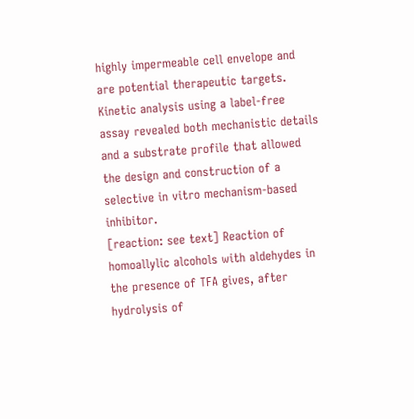highly impermeable cell envelope and are potential therapeutic targets. Kinetic analysis using a label-free assay revealed both mechanistic details and a substrate profile that allowed the design and construction of a selective in vitro mechanism-based inhibitor.
[reaction: see text] Reaction of homoallylic alcohols with aldehydes in the presence of TFA gives, after hydrolysis of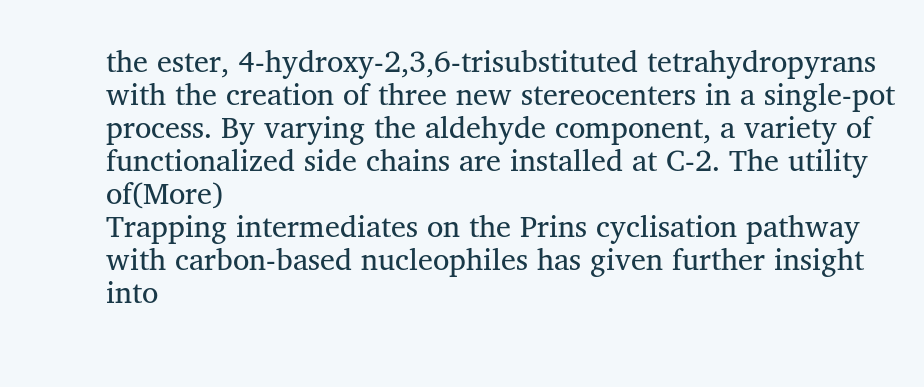the ester, 4-hydroxy-2,3,6-trisubstituted tetrahydropyrans with the creation of three new stereocenters in a single-pot process. By varying the aldehyde component, a variety of functionalized side chains are installed at C-2. The utility of(More)
Trapping intermediates on the Prins cyclisation pathway with carbon-based nucleophiles has given further insight into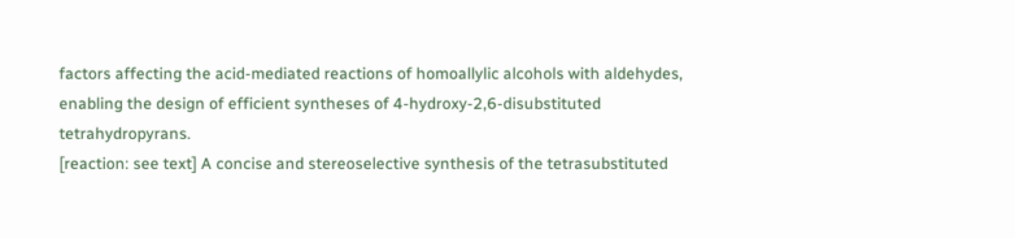factors affecting the acid-mediated reactions of homoallylic alcohols with aldehydes, enabling the design of efficient syntheses of 4-hydroxy-2,6-disubstituted tetrahydropyrans.
[reaction: see text] A concise and stereoselective synthesis of the tetrasubstituted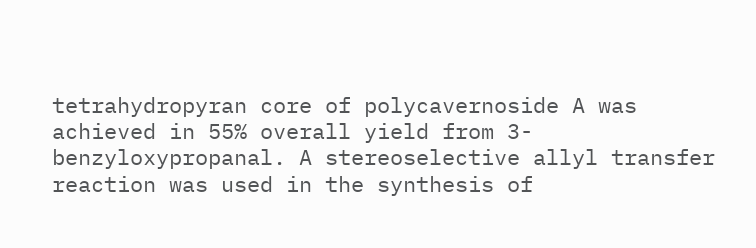tetrahydropyran core of polycavernoside A was achieved in 55% overall yield from 3-benzyloxypropanal. A stereoselective allyl transfer reaction was used in the synthesis of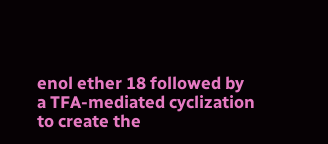enol ether 18 followed by a TFA-mediated cyclization to create the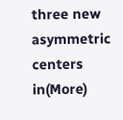three new asymmetric centers in(More)